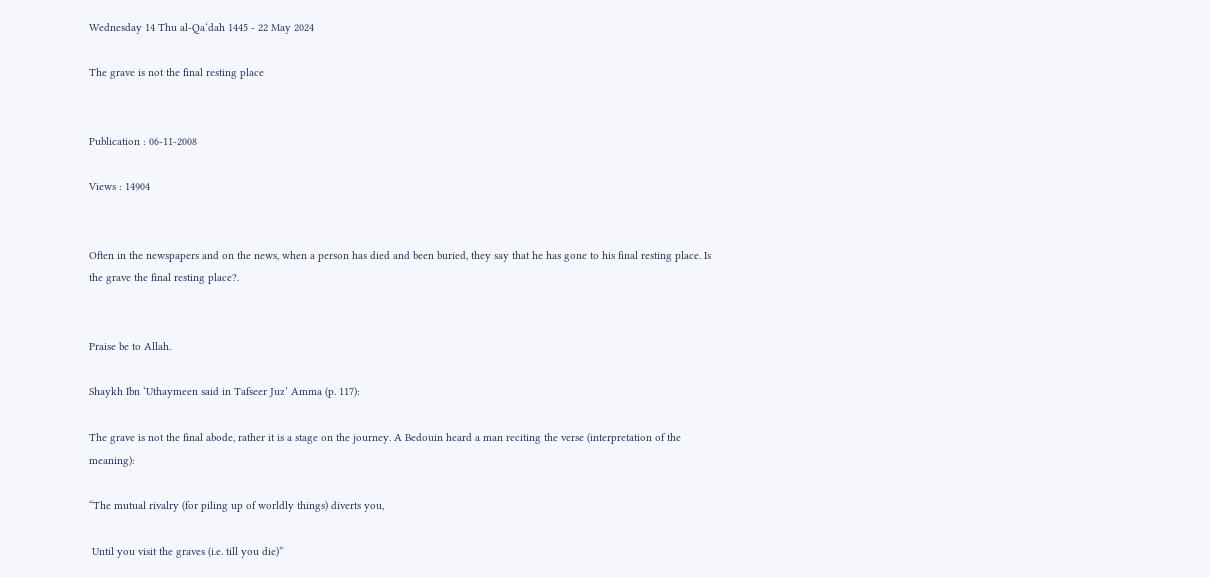Wednesday 14 Thu al-Qa‘dah 1445 - 22 May 2024

The grave is not the final resting place


Publication : 06-11-2008

Views : 14904


Often in the newspapers and on the news, when a person has died and been buried, they say that he has gone to his final resting place. Is the grave the final resting place?.


Praise be to Allah.

Shaykh Ibn ‘Uthaymeen said in Tafseer Juz’ Amma (p. 117):

The grave is not the final abode, rather it is a stage on the journey. A Bedouin heard a man reciting the verse (interpretation of the meaning):

“The mutual rivalry (for piling up of worldly things) diverts you,

 Until you visit the graves (i.e. till you die)”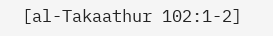[al-Takaathur 102:1-2]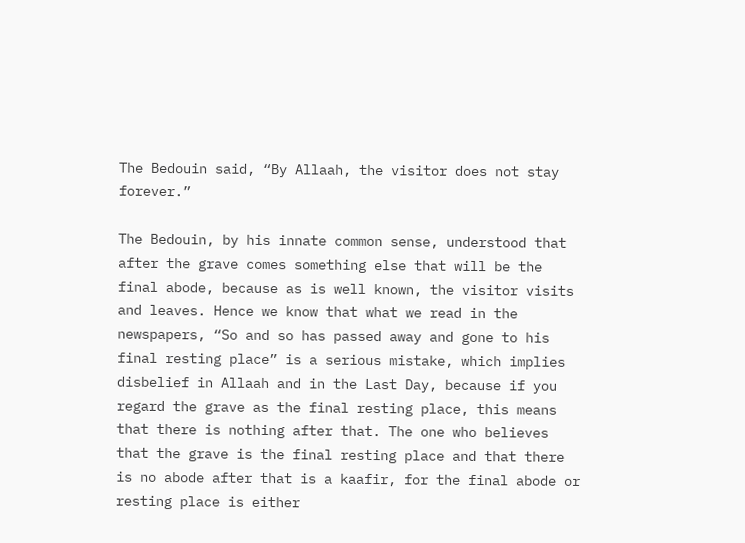The Bedouin said, “By Allaah, the visitor does not stay forever.”

The Bedouin, by his innate common sense, understood that after the grave comes something else that will be the final abode, because as is well known, the visitor visits and leaves. Hence we know that what we read in the newspapers, “So and so has passed away and gone to his final resting place” is a serious mistake, which implies disbelief in Allaah and in the Last Day, because if you regard the grave as the final resting place, this means that there is nothing after that. The one who believes that the grave is the final resting place and that there is no abode after that is a kaafir, for the final abode or resting place is either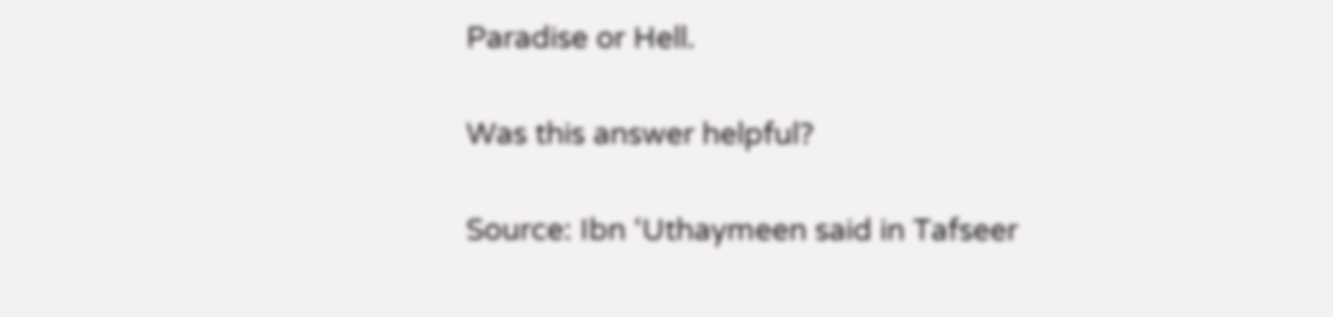Paradise or Hell.

Was this answer helpful?

Source: Ibn ‘Uthaymeen said in Tafseer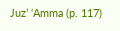Juz’ ‘Amma (p. 117)